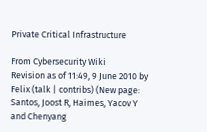Private Critical Infrastructure

From Cybersecurity Wiki
Revision as of 11:49, 9 June 2010 by Felix (talk | contribs) (New page: Santos, Joost R, Haimes, Yacov Y and Chenyang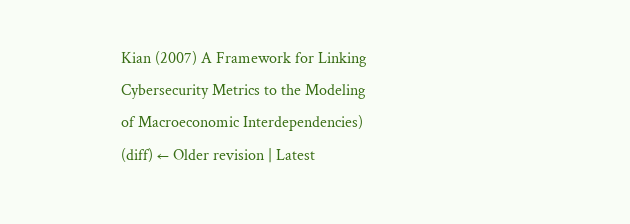Kian (2007) A Framework for Linking Cybersecurity Metrics to the Modeling of Macroeconomic Interdependencies)
(diff) ← Older revision | Latest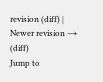revision (diff) | Newer revision → (diff)
Jump to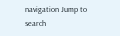navigation Jump to search